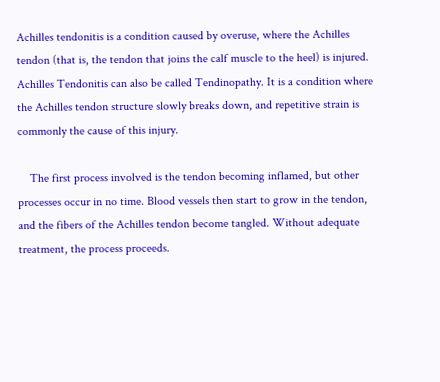Achilles tendonitis is a condition caused by overuse, where the Achilles tendon (that is, the tendon that joins the calf muscle to the heel) is injured. Achilles Tendonitis can also be called Tendinopathy. It is a condition where the Achilles tendon structure slowly breaks down, and repetitive strain is commonly the cause of this injury.

    The first process involved is the tendon becoming inflamed, but other processes occur in no time. Blood vessels then start to grow in the tendon, and the fibers of the Achilles tendon become tangled. Without adequate treatment, the process proceeds.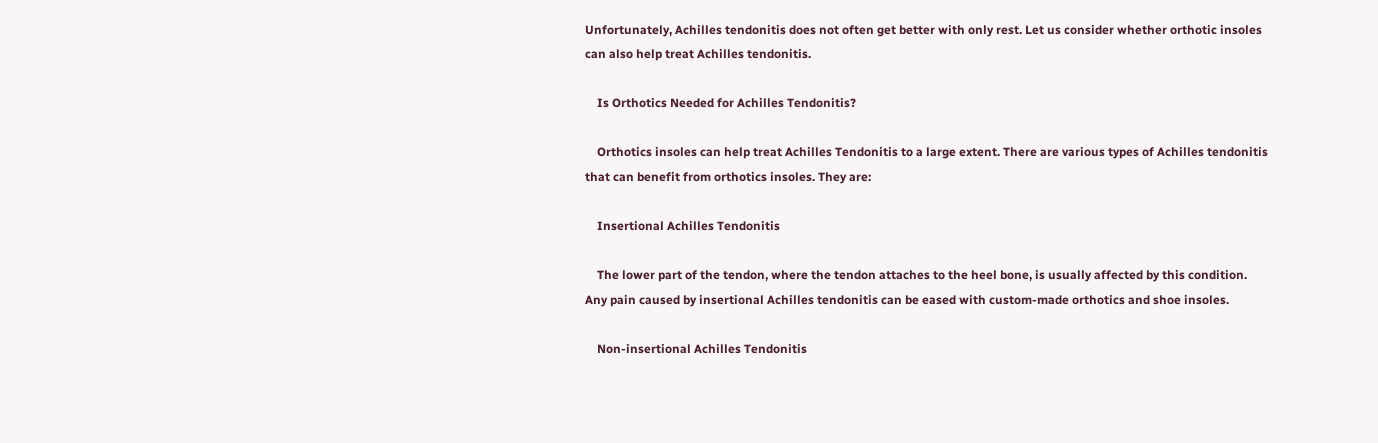Unfortunately, Achilles tendonitis does not often get better with only rest. Let us consider whether orthotic insoles can also help treat Achilles tendonitis.

    Is Orthotics Needed for Achilles Tendonitis?

    Orthotics insoles can help treat Achilles Tendonitis to a large extent. There are various types of Achilles tendonitis that can benefit from orthotics insoles. They are:

    Insertional Achilles Tendonitis

    The lower part of the tendon, where the tendon attaches to the heel bone, is usually affected by this condition. Any pain caused by insertional Achilles tendonitis can be eased with custom-made orthotics and shoe insoles.

    Non-insertional Achilles Tendonitis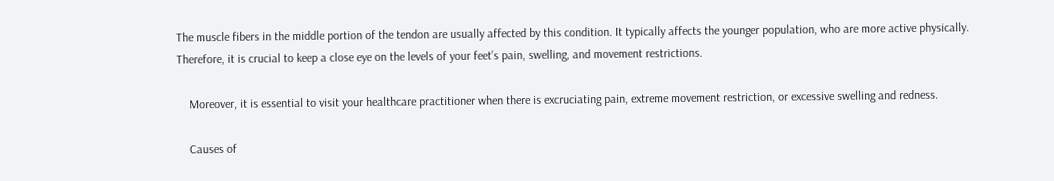The muscle fibers in the middle portion of the tendon are usually affected by this condition. It typically affects the younger population, who are more active physically. Therefore, it is crucial to keep a close eye on the levels of your feet’s pain, swelling, and movement restrictions.

    Moreover, it is essential to visit your healthcare practitioner when there is excruciating pain, extreme movement restriction, or excessive swelling and redness.

    Causes of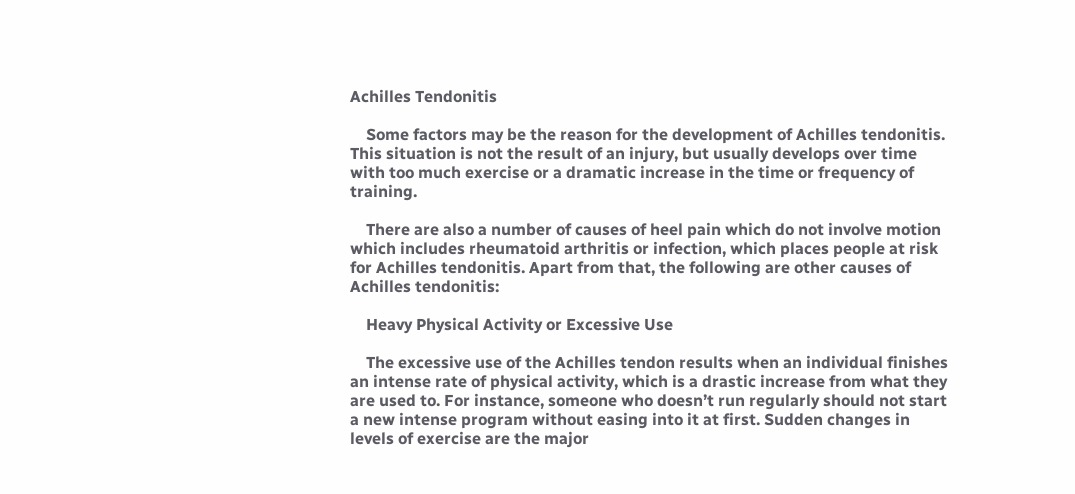Achilles Tendonitis

    Some factors may be the reason for the development of Achilles tendonitis. This situation is not the result of an injury, but usually develops over time with too much exercise or a dramatic increase in the time or frequency of training.

    There are also a number of causes of heel pain which do not involve motion which includes rheumatoid arthritis or infection, which places people at risk for Achilles tendonitis. Apart from that, the following are other causes of Achilles tendonitis:

    Heavy Physical Activity or Excessive Use

    The excessive use of the Achilles tendon results when an individual finishes an intense rate of physical activity, which is a drastic increase from what they are used to. For instance, someone who doesn’t run regularly should not start a new intense program without easing into it at first. Sudden changes in levels of exercise are the major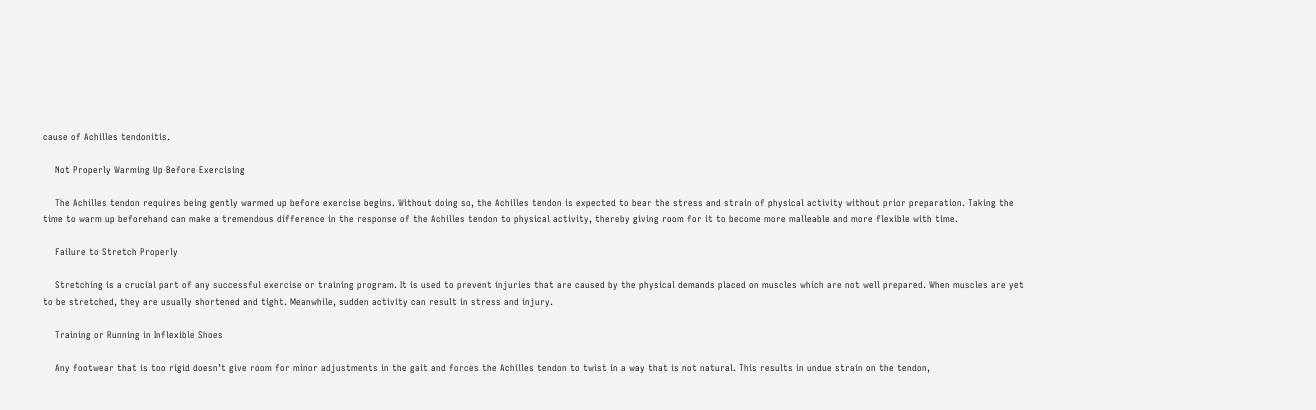cause of Achilles tendonitis.

    Not Properly Warming Up Before Exercising

    The Achilles tendon requires being gently warmed up before exercise begins. Without doing so, the Achilles tendon is expected to bear the stress and strain of physical activity without prior preparation. Taking the time to warm up beforehand can make a tremendous difference in the response of the Achilles tendon to physical activity, thereby giving room for it to become more malleable and more flexible with time.

    Failure to Stretch Properly

    Stretching is a crucial part of any successful exercise or training program. It is used to prevent injuries that are caused by the physical demands placed on muscles which are not well prepared. When muscles are yet to be stretched, they are usually shortened and tight. Meanwhile, sudden activity can result in stress and injury.

    Training or Running in Inflexible Shoes

    Any footwear that is too rigid doesn’t give room for minor adjustments in the gait and forces the Achilles tendon to twist in a way that is not natural. This results in undue strain on the tendon,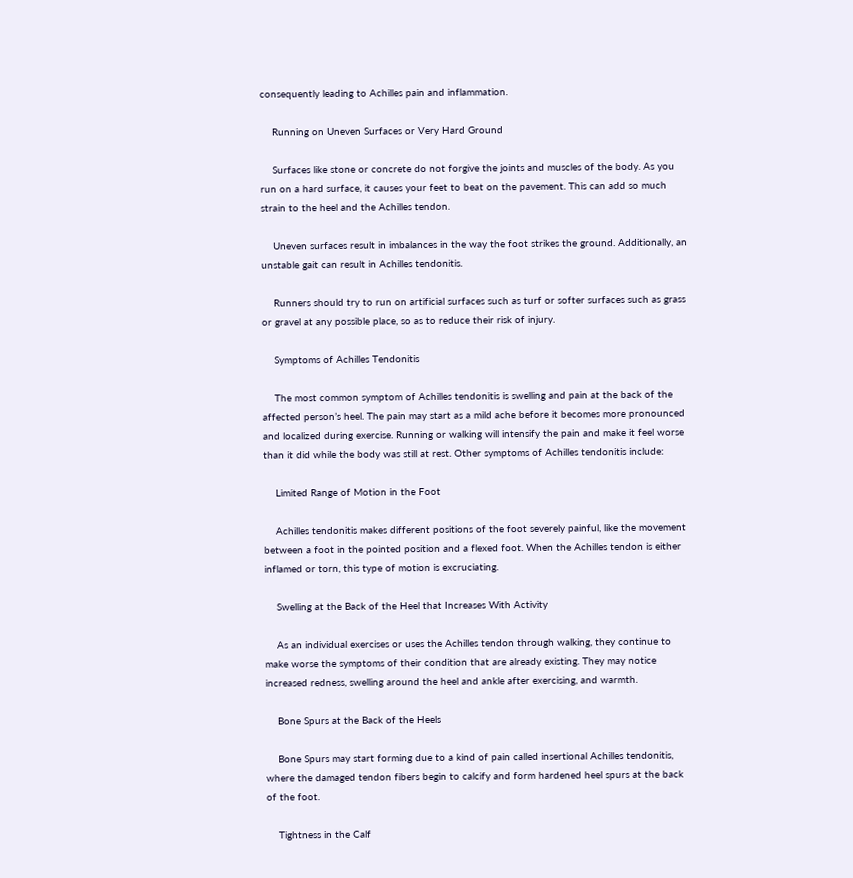consequently leading to Achilles pain and inflammation.

    Running on Uneven Surfaces or Very Hard Ground

    Surfaces like stone or concrete do not forgive the joints and muscles of the body. As you run on a hard surface, it causes your feet to beat on the pavement. This can add so much strain to the heel and the Achilles tendon.

    Uneven surfaces result in imbalances in the way the foot strikes the ground. Additionally, an unstable gait can result in Achilles tendonitis.

    Runners should try to run on artificial surfaces such as turf or softer surfaces such as grass or gravel at any possible place, so as to reduce their risk of injury.

    Symptoms of Achilles Tendonitis

    The most common symptom of Achilles tendonitis is swelling and pain at the back of the affected person’s heel. The pain may start as a mild ache before it becomes more pronounced and localized during exercise. Running or walking will intensify the pain and make it feel worse than it did while the body was still at rest. Other symptoms of Achilles tendonitis include:

    Limited Range of Motion in the Foot

    Achilles tendonitis makes different positions of the foot severely painful, like the movement between a foot in the pointed position and a flexed foot. When the Achilles tendon is either inflamed or torn, this type of motion is excruciating.

    Swelling at the Back of the Heel that Increases With Activity

    As an individual exercises or uses the Achilles tendon through walking, they continue to make worse the symptoms of their condition that are already existing. They may notice increased redness, swelling around the heel and ankle after exercising, and warmth.

    Bone Spurs at the Back of the Heels

    Bone Spurs may start forming due to a kind of pain called insertional Achilles tendonitis, where the damaged tendon fibers begin to calcify and form hardened heel spurs at the back of the foot.

    Tightness in the Calf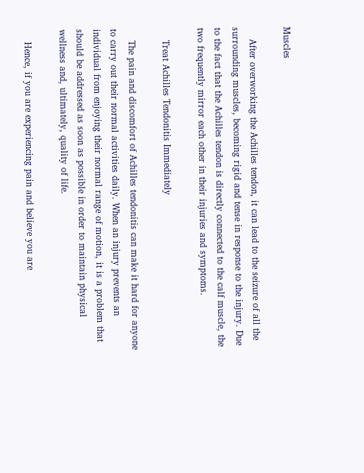Muscles

    After overworking the Achilles tendon, it can lead to the seizure of all the surrounding muscles, becoming rigid and tense in response to the injury. Due to the fact that the Achilles tendon is directly connected to the calf muscle, the two frequently mirror each other in their injuries and symptoms.

    Treat Achilles Tendonitis Immediately

    The pain and discomfort of Achilles tendonitis can make it hard for anyone to carry out their normal activities daily. When an injury prevents an individual from enjoying their normal range of motion, it is a problem that should be addressed as soon as possible in order to maintain physical wellness and, ultimately, quality of life.

    Hence, if you are experiencing pain and believe you are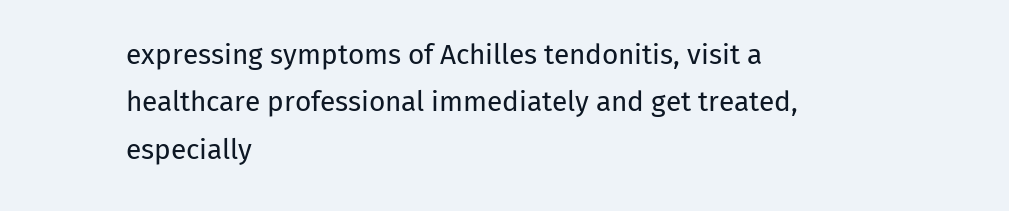expressing symptoms of Achilles tendonitis, visit a healthcare professional immediately and get treated, especially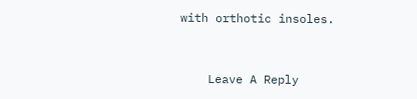with orthotic insoles.


    Leave A Reply